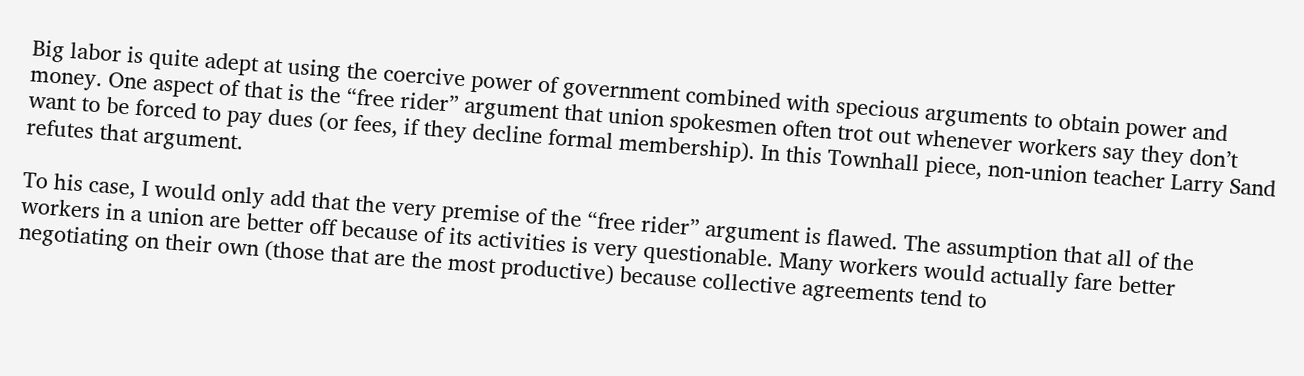Big labor is quite adept at using the coercive power of government combined with specious arguments to obtain power and money. One aspect of that is the “free rider” argument that union spokesmen often trot out whenever workers say they don’t want to be forced to pay dues (or fees, if they decline formal membership). In this Townhall piece, non-union teacher Larry Sand refutes that argument.

To his case, I would only add that the very premise of the “free rider” argument is flawed. The assumption that all of the workers in a union are better off because of its activities is very questionable. Many workers would actually fare better negotiating on their own (those that are the most productive) because collective agreements tend to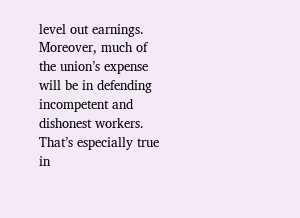level out earnings. Moreover, much of the union’s expense will be in defending incompetent and dishonest workers. That’s especially true in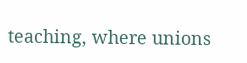teaching, where unions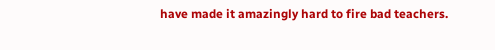have made it amazingly hard to fire bad teachers.